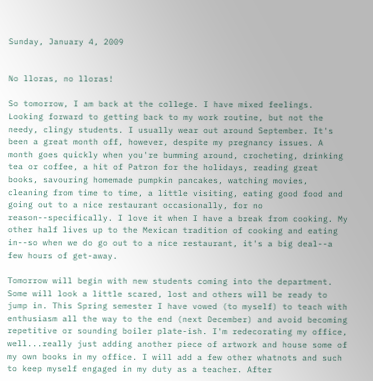Sunday, January 4, 2009


No lloras, no lloras!

So tomorrow, I am back at the college. I have mixed feelings. Looking forward to getting back to my work routine, but not the needy, clingy students. I usually wear out around September. It's been a great month off, however, despite my pregnancy issues. A month goes quickly when you're bumming around, crocheting, drinking tea or coffee, a hit of Patron for the holidays, reading great books, savouring homemade pumpkin pancakes, watching movies, cleaning from time to time, a little visiting, eating good food and going out to a nice restaurant occasionally, for no reason--specifically. I love it when I have a break from cooking. My other half lives up to the Mexican tradition of cooking and eating in--so when we do go out to a nice restaurant, it's a big deal--a few hours of get-away.

Tomorrow will begin with new students coming into the department. Some will look a little scared, lost and others will be ready to jump in. This Spring semester I have vowed (to myself) to teach with enthusiasm all the way to the end (next December) and avoid becoming repetitive or sounding boiler plate-ish. I'm redecorating my office, well...really just adding another piece of artwork and house some of my own books in my office. I will add a few other whatnots and such to keep myself engaged in my duty as a teacher. After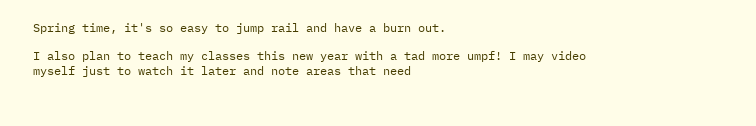Spring time, it's so easy to jump rail and have a burn out.

I also plan to teach my classes this new year with a tad more umpf! I may video myself just to watch it later and note areas that need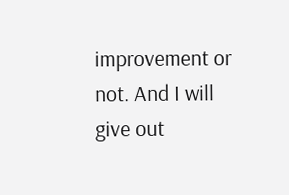improvement or not. And I will give out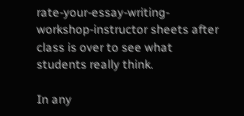rate-your-essay-writing-workshop-instructor sheets after class is over to see what students really think.

In any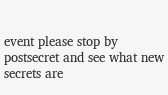event please stop by postsecret and see what new secrets are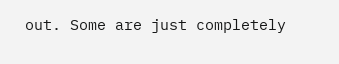out. Some are just completely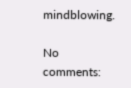mindblowing.

No comments: